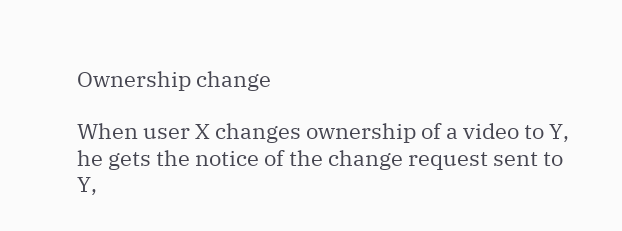Ownership change

When user X changes ownership of a video to Y, he gets the notice of the change request sent to Y,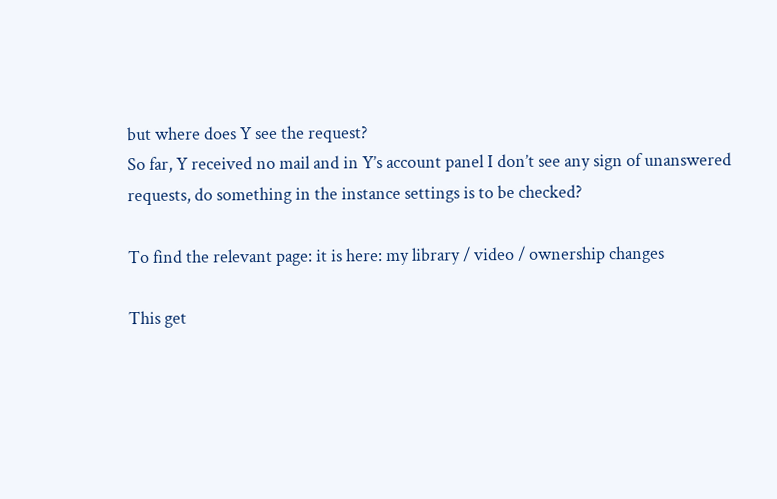but where does Y see the request?
So far, Y received no mail and in Y’s account panel I don’t see any sign of unanswered requests, do something in the instance settings is to be checked?

To find the relevant page: it is here: my library / video / ownership changes

This get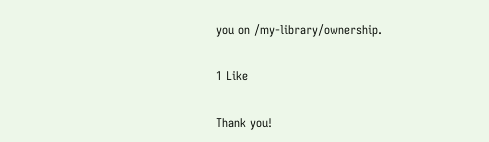you on /my-library/ownership.

1 Like

Thank you!